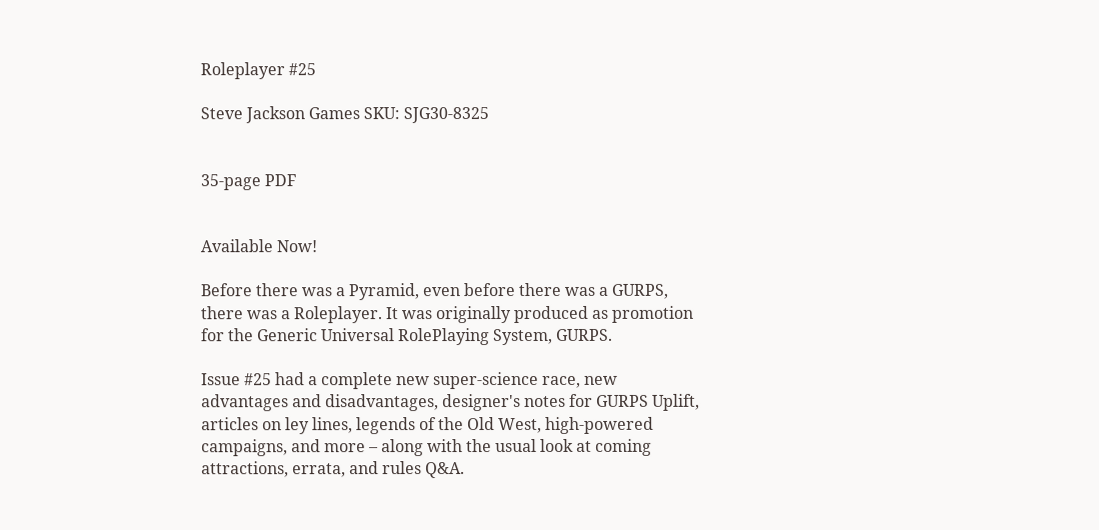Roleplayer #25

Steve Jackson Games SKU: SJG30-8325


35-page PDF


Available Now!

Before there was a Pyramid, even before there was a GURPS, there was a Roleplayer. It was originally produced as promotion for the Generic Universal RolePlaying System, GURPS.

Issue #25 had a complete new super-science race, new advantages and disadvantages, designer's notes for GURPS Uplift, articles on ley lines, legends of the Old West, high-powered campaigns, and more – along with the usual look at coming attractions, errata, and rules Q&A.